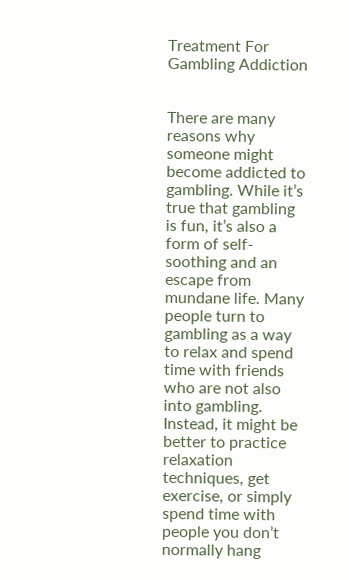Treatment For Gambling Addiction


There are many reasons why someone might become addicted to gambling. While it’s true that gambling is fun, it’s also a form of self-soothing and an escape from mundane life. Many people turn to gambling as a way to relax and spend time with friends who are not also into gambling. Instead, it might be better to practice relaxation techniques, get exercise, or simply spend time with people you don’t normally hang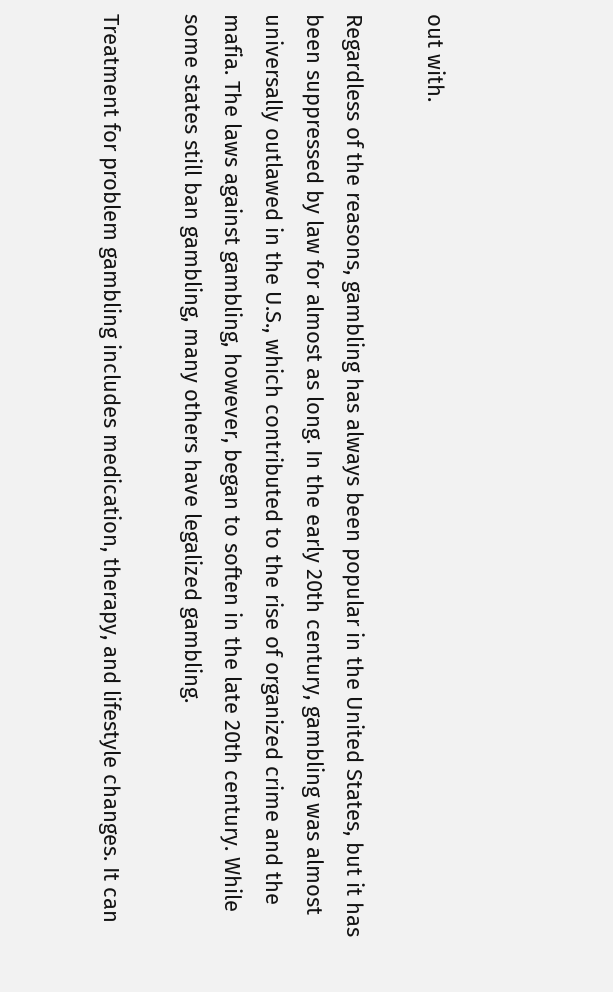out with.

Regardless of the reasons, gambling has always been popular in the United States, but it has been suppressed by law for almost as long. In the early 20th century, gambling was almost universally outlawed in the U.S., which contributed to the rise of organized crime and the mafia. The laws against gambling, however, began to soften in the late 20th century. While some states still ban gambling, many others have legalized gambling.

Treatment for problem gambling includes medication, therapy, and lifestyle changes. It can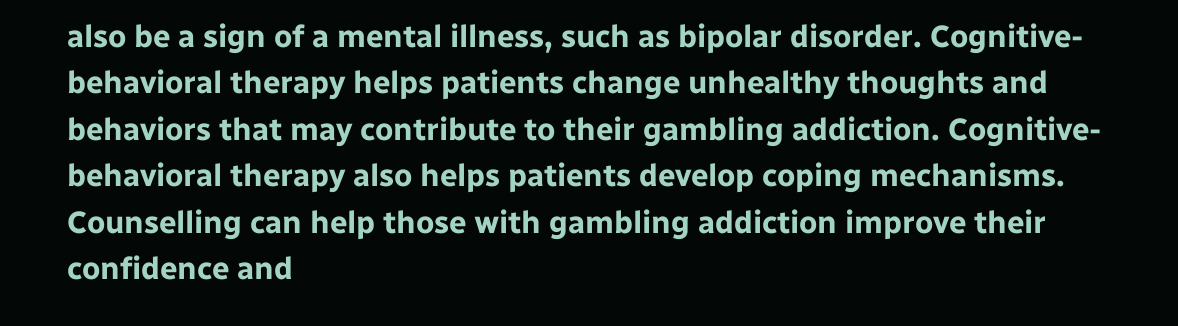also be a sign of a mental illness, such as bipolar disorder. Cognitive-behavioral therapy helps patients change unhealthy thoughts and behaviors that may contribute to their gambling addiction. Cognitive-behavioral therapy also helps patients develop coping mechanisms. Counselling can help those with gambling addiction improve their confidence and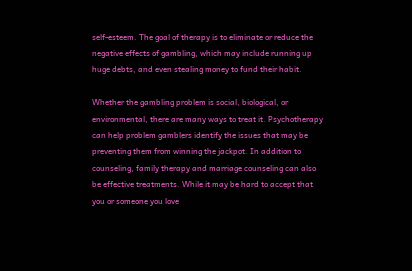self-esteem. The goal of therapy is to eliminate or reduce the negative effects of gambling, which may include running up huge debts, and even stealing money to fund their habit.

Whether the gambling problem is social, biological, or environmental, there are many ways to treat it. Psychotherapy can help problem gamblers identify the issues that may be preventing them from winning the jackpot. In addition to counseling, family therapy and marriage counseling can also be effective treatments. While it may be hard to accept that you or someone you love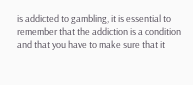is addicted to gambling, it is essential to remember that the addiction is a condition and that you have to make sure that it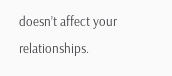doesn’t affect your relationships.